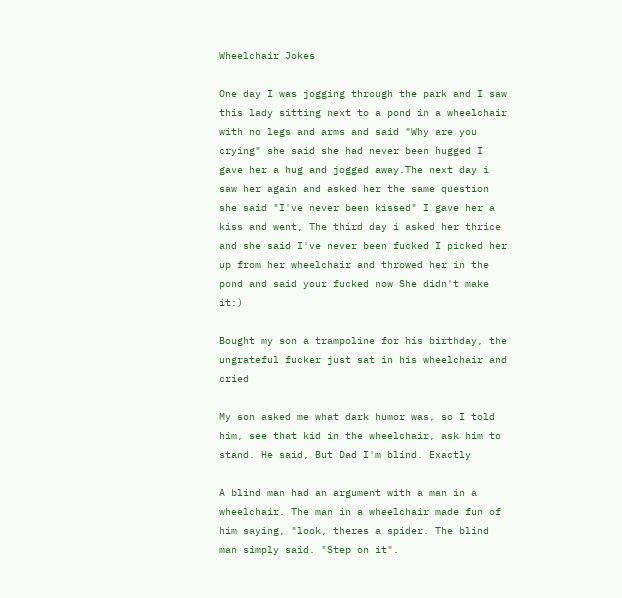Wheelchair Jokes

One day I was jogging through the park and I saw this lady sitting next to a pond in a wheelchair with no legs and arms and said "Why are you crying" she said she had never been hugged I gave her a hug and jogged away.The next day i saw her again and asked her the same question she said "I've never been kissed" I gave her a kiss and went, The third day i asked her thrice and she said I've never been fucked I picked her up from her wheelchair and throwed her in the pond and said your fucked now She didn't make it:)

Bought my son a trampoline for his birthday, the ungrateful fucker just sat in his wheelchair and cried

My son asked me what dark humor was, so I told him, see that kid in the wheelchair, ask him to stand. He said, But Dad I'm blind. Exactly

A blind man had an argument with a man in a wheelchair. The man in a wheelchair made fun of him saying, "look, theres a spider. The blind man simply said. "Step on it".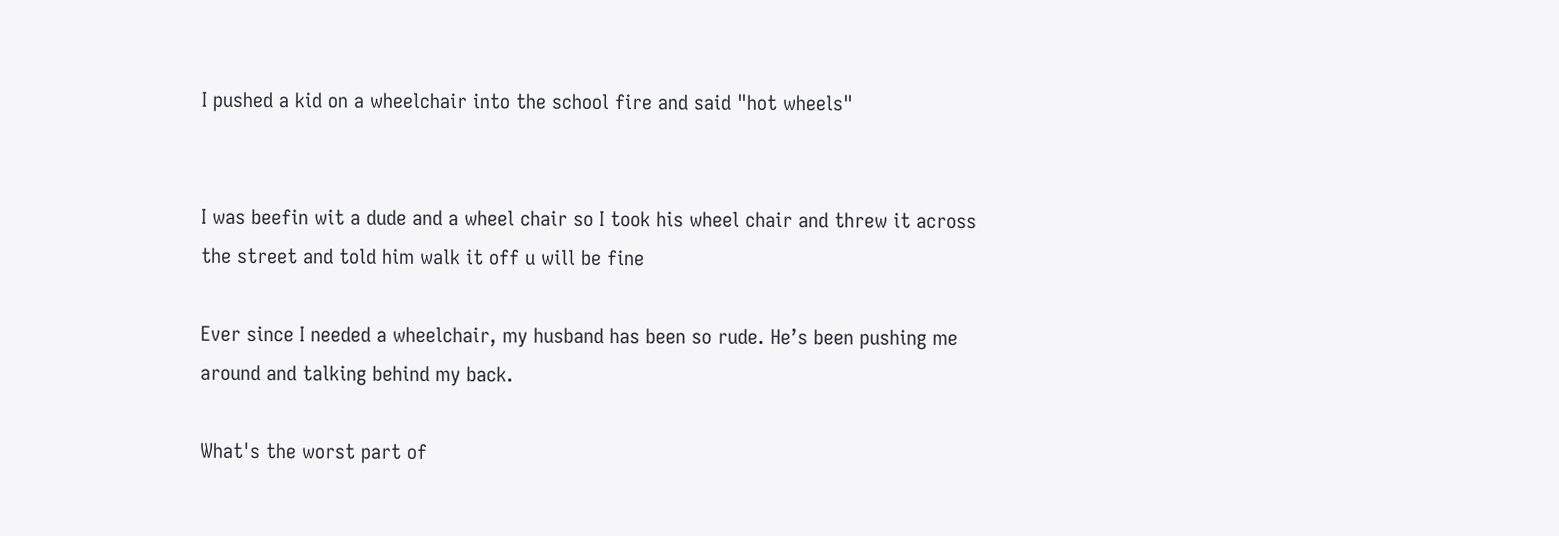I pushed a kid on a wheelchair into the school fire and said "hot wheels"


I was beefin wit a dude and a wheel chair so I took his wheel chair and threw it across the street and told him walk it off u will be fine

Ever since I needed a wheelchair, my husband has been so rude. He’s been pushing me around and talking behind my back.

What's the worst part of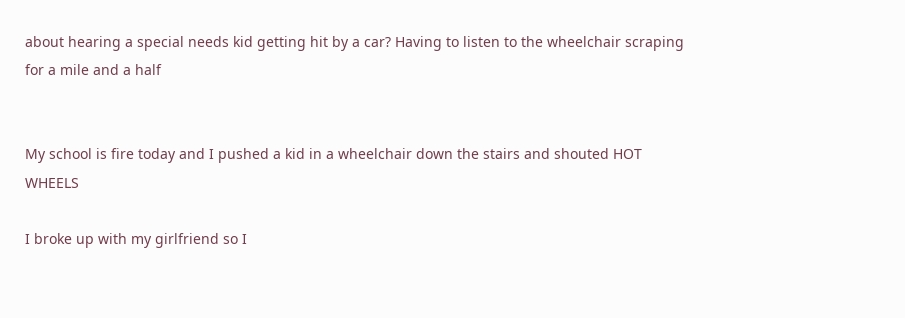about hearing a special needs kid getting hit by a car? Having to listen to the wheelchair scraping for a mile and a half


My school is fire today and I pushed a kid in a wheelchair down the stairs and shouted HOT WHEELS

I broke up with my girlfriend so I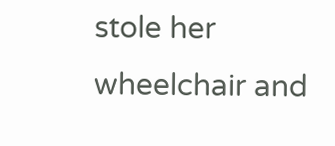stole her wheelchair and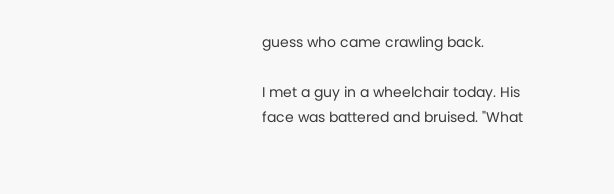guess who came crawling back.

I met a guy in a wheelchair today. His face was battered and bruised. "What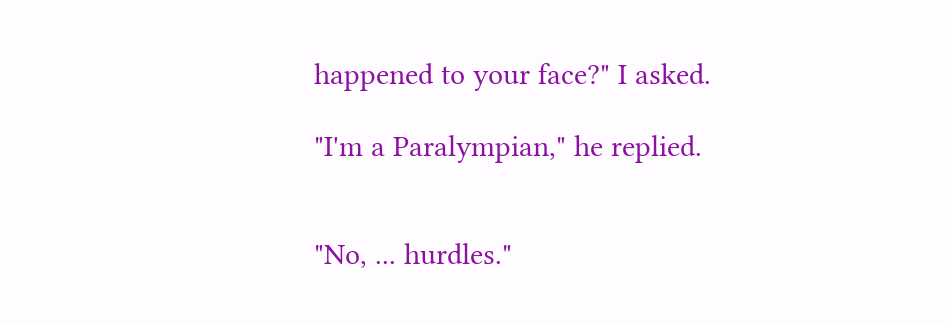happened to your face?" I asked.

"I'm a Paralympian," he replied.


"No, ... hurdles."